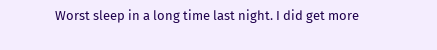Worst sleep in a long time last night. I did get more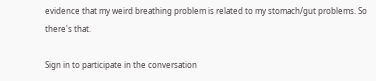evidence that my weird breathing problem is related to my stomach/gut problems. So there's that.

Sign in to participate in the conversation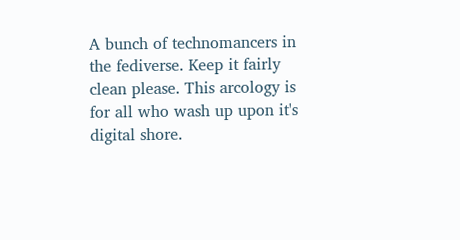A bunch of technomancers in the fediverse. Keep it fairly clean please. This arcology is for all who wash up upon it's digital shore.